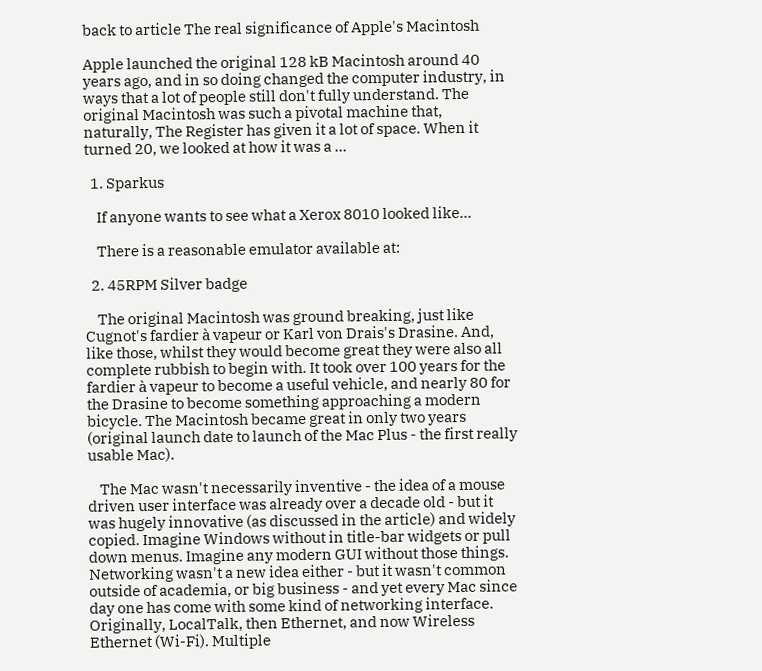back to article The real significance of Apple's Macintosh

Apple launched the original 128 kB Macintosh around 40 years ago, and in so doing changed the computer industry, in ways that a lot of people still don't fully understand. The original Macintosh was such a pivotal machine that, naturally, The Register has given it a lot of space. When it turned 20, we looked at how it was a …

  1. Sparkus

    If anyone wants to see what a Xerox 8010 looked like...

    There is a reasonable emulator available at:

  2. 45RPM Silver badge

    The original Macintosh was ground breaking, just like Cugnot's fardier à vapeur or Karl von Drais's Drasine. And, like those, whilst they would become great they were also all complete rubbish to begin with. It took over 100 years for the fardier à vapeur to become a useful vehicle, and nearly 80 for the Drasine to become something approaching a modern bicycle. The Macintosh became great in only two years (original launch date to launch of the Mac Plus - the first really usable Mac).

    The Mac wasn't necessarily inventive - the idea of a mouse driven user interface was already over a decade old - but it was hugely innovative (as discussed in the article) and widely copied. Imagine Windows without in title-bar widgets or pull down menus. Imagine any modern GUI without those things. Networking wasn't a new idea either - but it wasn't common outside of academia, or big business - and yet every Mac since day one has come with some kind of networking interface. Originally, LocalTalk, then Ethernet, and now Wireless Ethernet (Wi-Fi). Multiple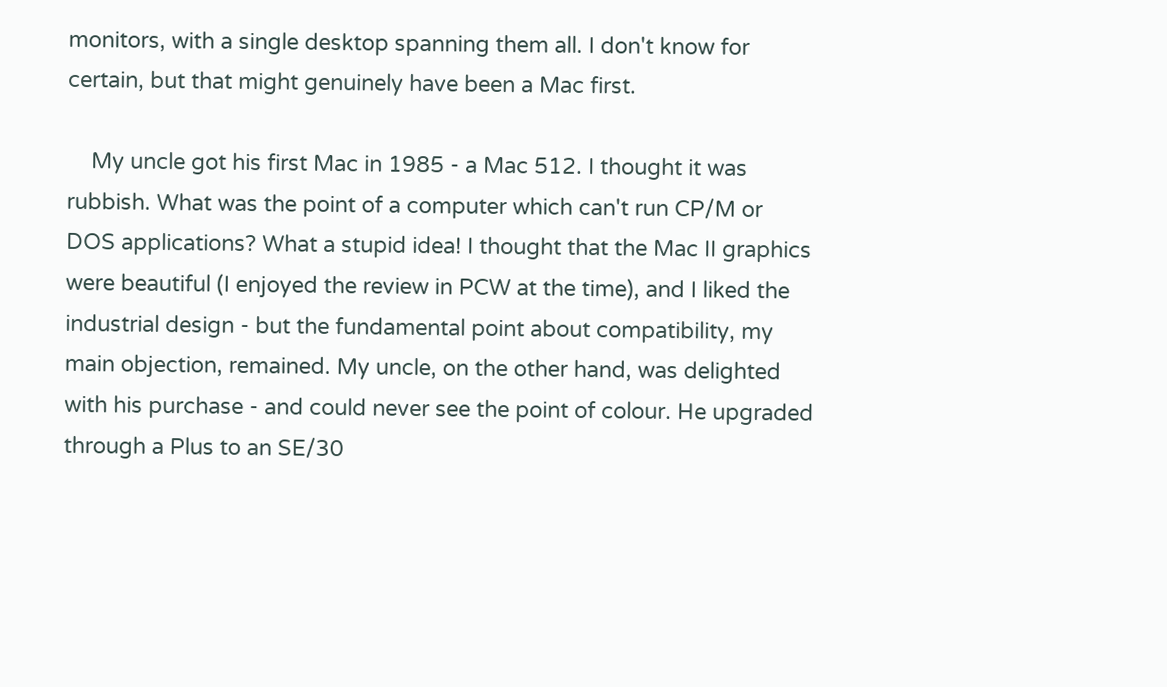monitors, with a single desktop spanning them all. I don't know for certain, but that might genuinely have been a Mac first.

    My uncle got his first Mac in 1985 - a Mac 512. I thought it was rubbish. What was the point of a computer which can't run CP/M or DOS applications? What a stupid idea! I thought that the Mac II graphics were beautiful (I enjoyed the review in PCW at the time), and I liked the industrial design - but the fundamental point about compatibility, my main objection, remained. My uncle, on the other hand, was delighted with his purchase - and could never see the point of colour. He upgraded through a Plus to an SE/30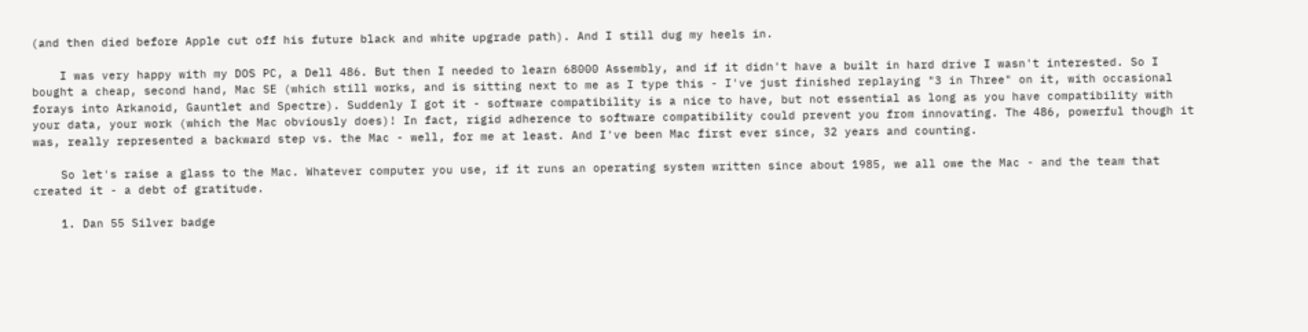(and then died before Apple cut off his future black and white upgrade path). And I still dug my heels in.

    I was very happy with my DOS PC, a Dell 486. But then I needed to learn 68000 Assembly, and if it didn't have a built in hard drive I wasn't interested. So I bought a cheap, second hand, Mac SE (which still works, and is sitting next to me as I type this - I've just finished replaying "3 in Three" on it, with occasional forays into Arkanoid, Gauntlet and Spectre). Suddenly I got it - software compatibility is a nice to have, but not essential as long as you have compatibility with your data, your work (which the Mac obviously does)! In fact, rigid adherence to software compatibility could prevent you from innovating. The 486, powerful though it was, really represented a backward step vs. the Mac - well, for me at least. And I've been Mac first ever since, 32 years and counting.

    So let's raise a glass to the Mac. Whatever computer you use, if it runs an operating system written since about 1985, we all owe the Mac - and the team that created it - a debt of gratitude.

    1. Dan 55 Silver badge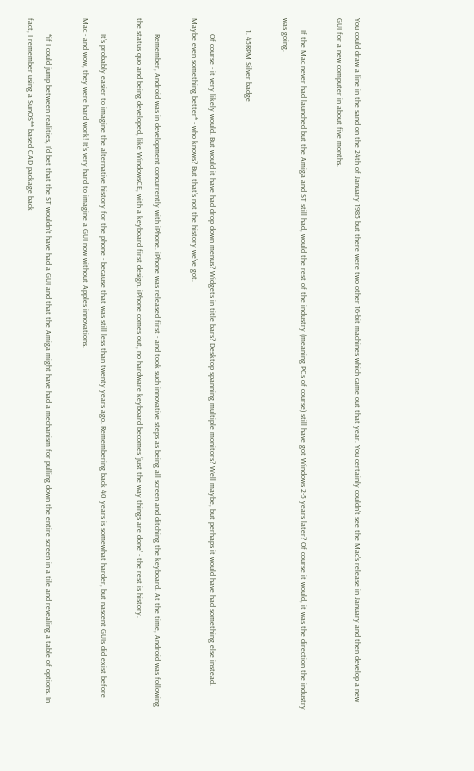You could draw a line in the sand on the 24th of January 1985 but there were two other 16-bit machines which came out that year. You certainly couldn't see the Mac's release in January and then develop a new GUI for a new computer in about five months.

      If the Mac never had launched but the Amiga and ST still had, would the rest of the industry (meaning PCs of course) still have got Windows 2-5 years later? Of course it would, it was the direction the industry was going.

      1. 45RPM Silver badge

        Of course - it very likely would. But would it have had drop down menus? Widgets in title bars? Desktop spanning multiple monitors? Well maybe, but perhaps it would have had something else instead. Maybe even something better* - who knows? But that’s not the history we’ve got.

        Remember, Android was in development concurrently with iPhone. iPhone was released first - and took such innovative steps as being all screen and ditching the keyboard. At the time, Android was following the status quo and being developed, like WindowsCE, with a keyboard first design. iPhone comes out, no hardware keyboard becomes ‘just the way things are done’ - the rest is history.

        It’s probably easier to imagine the alternative history for the phone - because that was still less than twenty years ago. Remembering back 40 years is somewhat harder, but nascent GUIs did exist before Mac - and wow, they were hard work! It’s very hard to imagine a GUI now without Apples innovations.

        *if I could jump between realities, I’d bet that the ST wouldn’t have had a GUI and that the Amiga might have had a mechanism for pulling down the entire screen in a tile and revealing a table of options. In fact, I remember using a SunOS** based CAD package back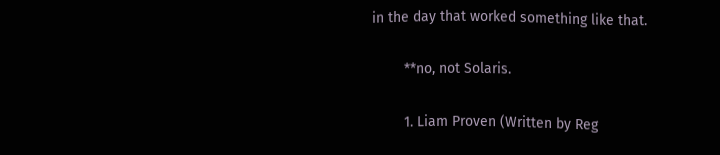in the day that worked something like that.

        **no, not Solaris.

        1. Liam Proven (Written by Reg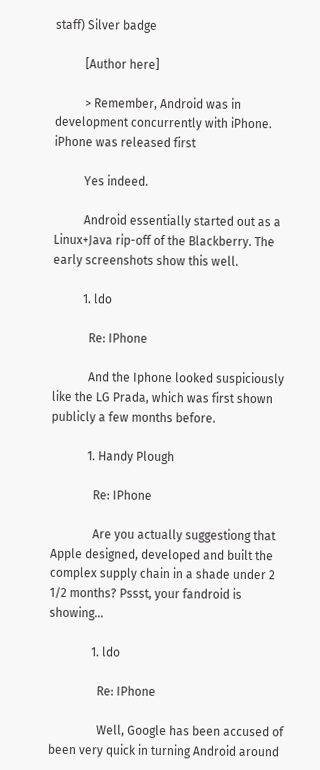staff) Silver badge

          [Author here]

          > Remember, Android was in development concurrently with iPhone. iPhone was released first

          Yes indeed.

          Android essentially started out as a Linux+Java rip-off of the Blackberry. The early screenshots show this well.

          1. ldo

            Re: IPhone

            And the Iphone looked suspiciously like the LG Prada, which was first shown publicly a few months before.

            1. Handy Plough

              Re: IPhone

              Are you actually suggestiong that Apple designed, developed and built the complex supply chain in a shade under 2 1/2 months? Pssst, your fandroid is showing...

              1. ldo

                Re: IPhone

                Well, Google has been accused of been very quick in turning Android around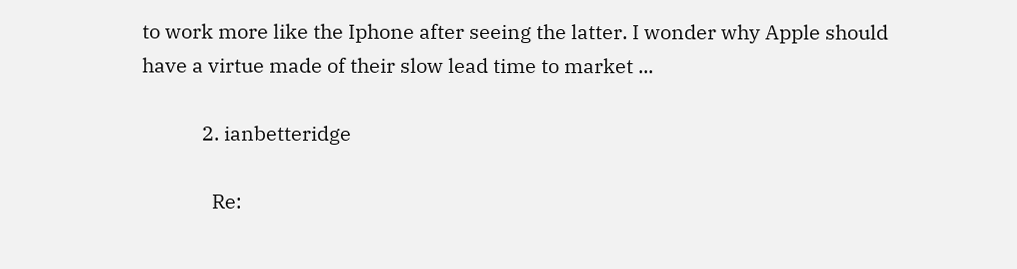to work more like the Iphone after seeing the latter. I wonder why Apple should have a virtue made of their slow lead time to market ...

            2. ianbetteridge

              Re: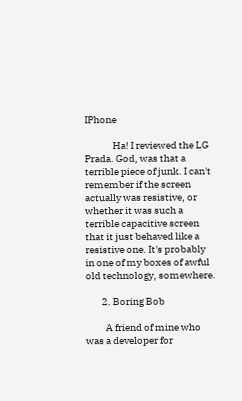IPhone

              Ha! I reviewed the LG Prada. God, was that a terrible piece of junk. I can't remember if the screen actually was resistive, or whether it was such a terrible capacitive screen that it just behaved like a resistive one. It's probably in one of my boxes of awful old technology, somewhere.

        2. Boring Bob

          A friend of mine who was a developer for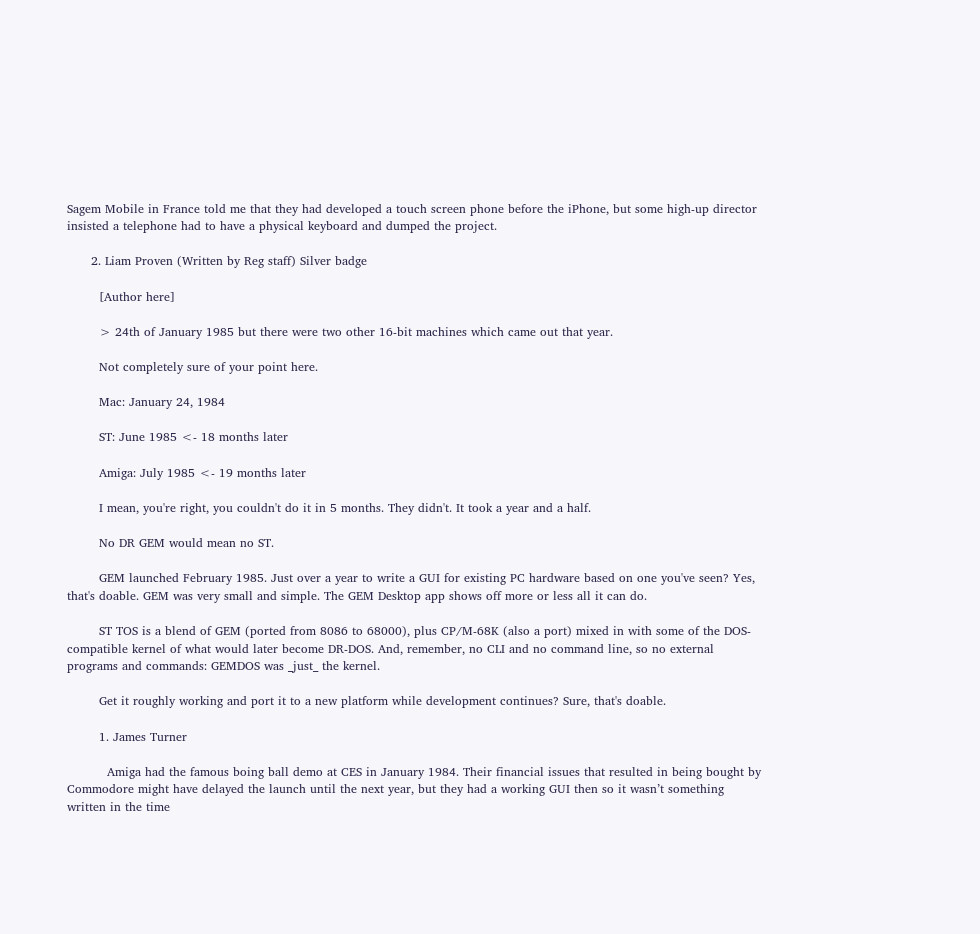Sagem Mobile in France told me that they had developed a touch screen phone before the iPhone, but some high-up director insisted a telephone had to have a physical keyboard and dumped the project.

      2. Liam Proven (Written by Reg staff) Silver badge

        [Author here]

        > 24th of January 1985 but there were two other 16-bit machines which came out that year.

        Not completely sure of your point here.

        Mac: January 24, 1984

        ST: June 1985 <- 18 months later

        Amiga: July 1985 <- 19 months later

        I mean, you're right, you couldn't do it in 5 months. They didn't. It took a year and a half.

        No DR GEM would mean no ST.

        GEM launched February 1985. Just over a year to write a GUI for existing PC hardware based on one you've seen? Yes, that's doable. GEM was very small and simple. The GEM Desktop app shows off more or less all it can do.

        ST TOS is a blend of GEM (ported from 8086 to 68000), plus CP/M-68K (also a port) mixed in with some of the DOS-compatible kernel of what would later become DR-DOS. And, remember, no CLI and no command line, so no external programs and commands: GEMDOS was _just_ the kernel.

        Get it roughly working and port it to a new platform while development continues? Sure, that's doable.

        1. James Turner

          Amiga had the famous boing ball demo at CES in January 1984. Their financial issues that resulted in being bought by Commodore might have delayed the launch until the next year, but they had a working GUI then so it wasn’t something written in the time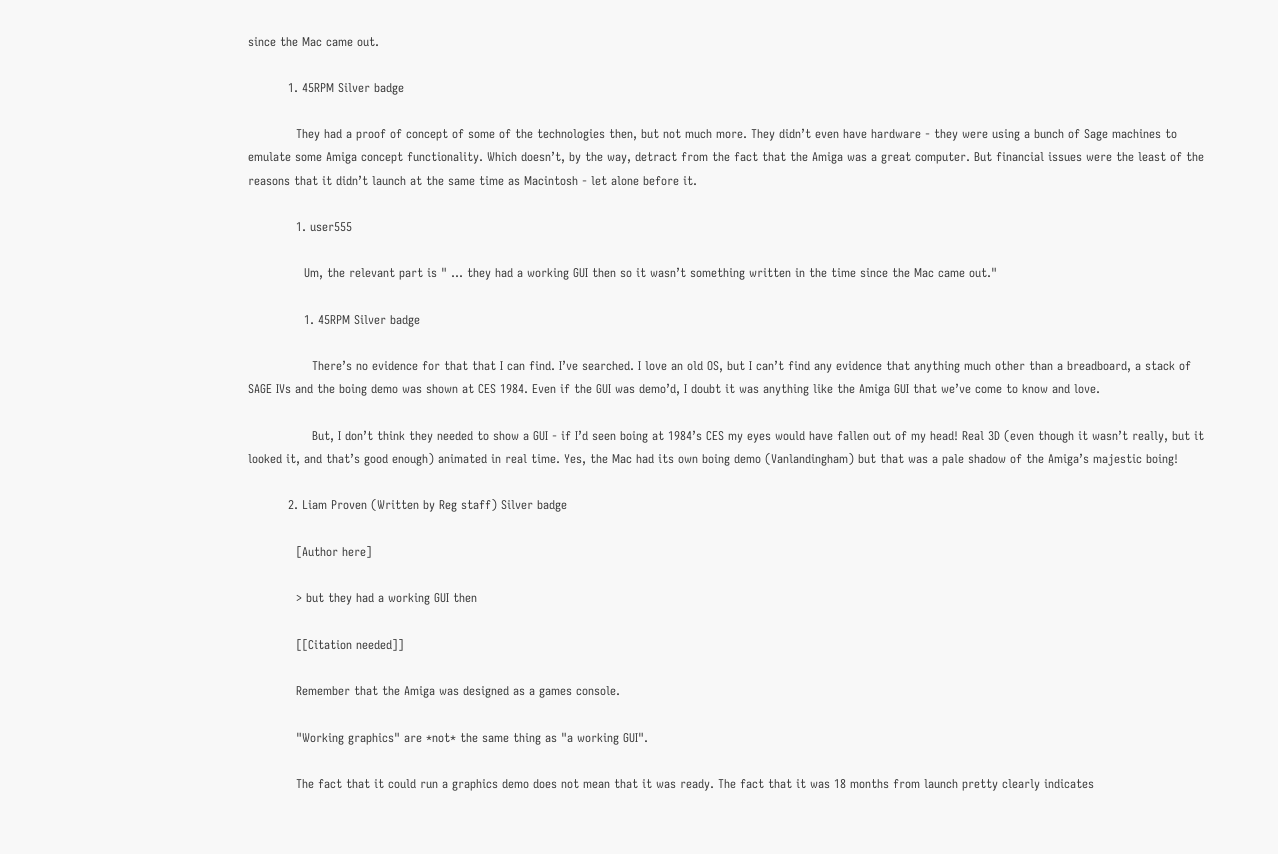since the Mac came out.

          1. 45RPM Silver badge

            They had a proof of concept of some of the technologies then, but not much more. They didn’t even have hardware - they were using a bunch of Sage machines to emulate some Amiga concept functionality. Which doesn’t, by the way, detract from the fact that the Amiga was a great computer. But financial issues were the least of the reasons that it didn’t launch at the same time as Macintosh - let alone before it.

            1. user555

              Um, the relevant part is " ... they had a working GUI then so it wasn’t something written in the time since the Mac came out."

              1. 45RPM Silver badge

                There’s no evidence for that that I can find. I’ve searched. I love an old OS, but I can’t find any evidence that anything much other than a breadboard, a stack of SAGE IVs and the boing demo was shown at CES 1984. Even if the GUI was demo’d, I doubt it was anything like the Amiga GUI that we’ve come to know and love.

                But, I don’t think they needed to show a GUI - if I’d seen boing at 1984’s CES my eyes would have fallen out of my head! Real 3D (even though it wasn’t really, but it looked it, and that’s good enough) animated in real time. Yes, the Mac had its own boing demo (Vanlandingham) but that was a pale shadow of the Amiga’s majestic boing!

          2. Liam Proven (Written by Reg staff) Silver badge

            [Author here]

            > but they had a working GUI then

            [[Citation needed]]

            Remember that the Amiga was designed as a games console.

            "Working graphics" are *not* the same thing as "a working GUI".

            The fact that it could run a graphics demo does not mean that it was ready. The fact that it was 18 months from launch pretty clearly indicates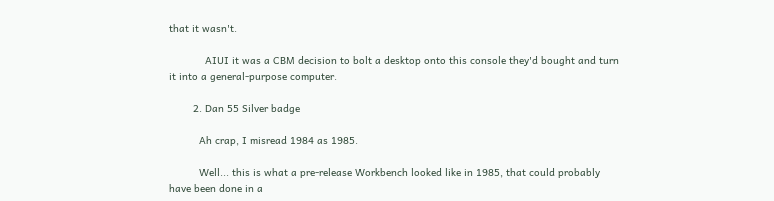that it wasn't.

            AIUI it was a CBM decision to bolt a desktop onto this console they'd bought and turn it into a general-purpose computer.

        2. Dan 55 Silver badge

          Ah crap, I misread 1984 as 1985.

          Well... this is what a pre-release Workbench looked like in 1985, that could probably have been done in a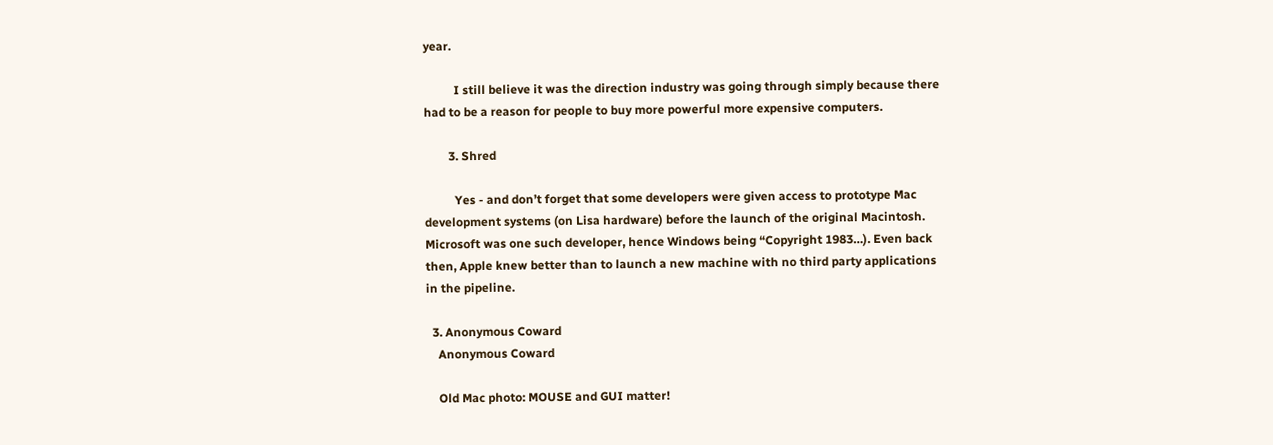year.

          I still believe it was the direction industry was going through simply because there had to be a reason for people to buy more powerful more expensive computers.

        3. Shred

          Yes - and don’t forget that some developers were given access to prototype Mac development systems (on Lisa hardware) before the launch of the original Macintosh. Microsoft was one such developer, hence Windows being “Copyright 1983…). Even back then, Apple knew better than to launch a new machine with no third party applications in the pipeline.

  3. Anonymous Coward
    Anonymous Coward

    Old Mac photo: MOUSE and GUI matter!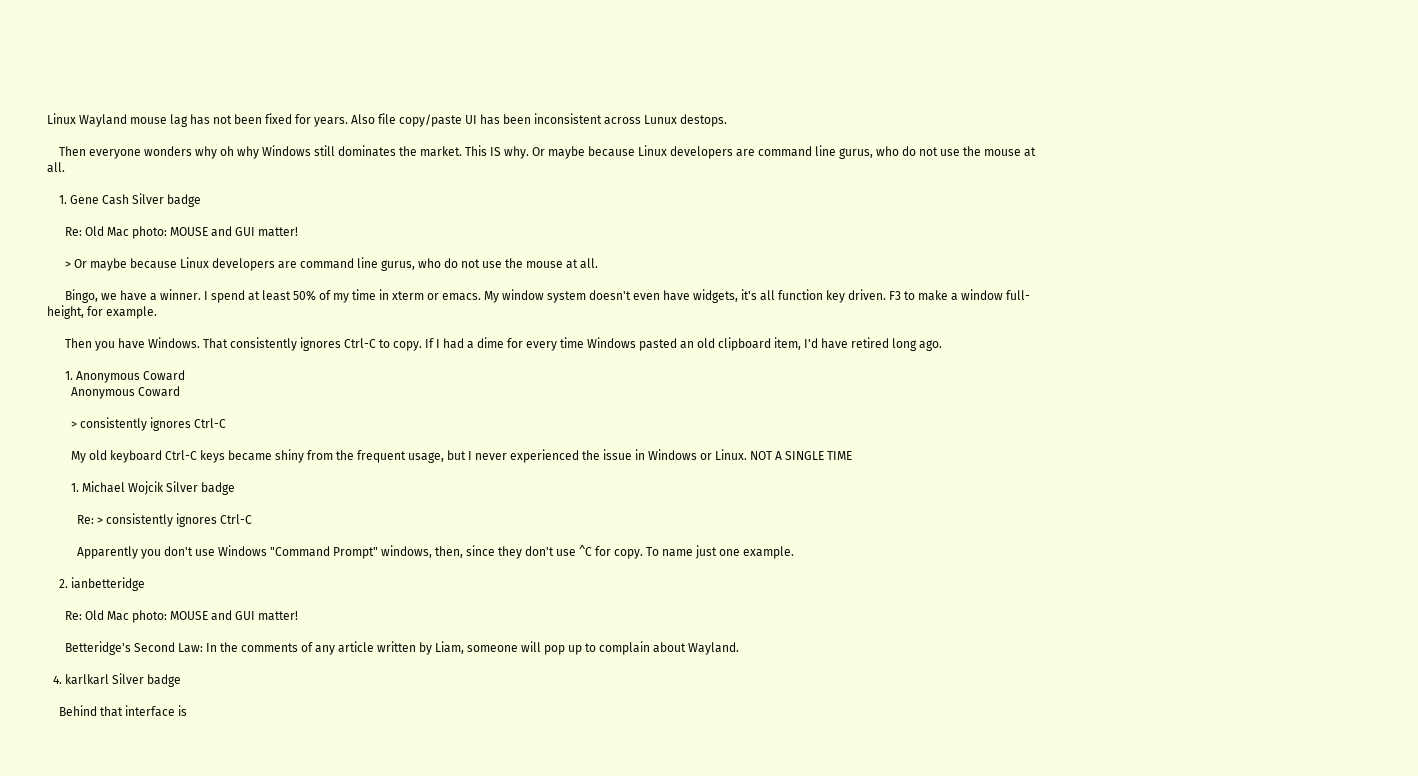Linux Wayland mouse lag has not been fixed for years. Also file copy/paste UI has been inconsistent across Lunux destops.

    Then everyone wonders why oh why Windows still dominates the market. This IS why. Or maybe because Linux developers are command line gurus, who do not use the mouse at all.

    1. Gene Cash Silver badge

      Re: Old Mac photo: MOUSE and GUI matter!

      > Or maybe because Linux developers are command line gurus, who do not use the mouse at all.

      Bingo, we have a winner. I spend at least 50% of my time in xterm or emacs. My window system doesn't even have widgets, it's all function key driven. F3 to make a window full-height, for example.

      Then you have Windows. That consistently ignores Ctrl-C to copy. If I had a dime for every time Windows pasted an old clipboard item, I'd have retired long ago.

      1. Anonymous Coward
        Anonymous Coward

        > consistently ignores Ctrl-C

        My old keyboard Ctrl-C keys became shiny from the frequent usage, but I never experienced the issue in Windows or Linux. NOT A SINGLE TIME

        1. Michael Wojcik Silver badge

          Re: > consistently ignores Ctrl-C

          Apparently you don't use Windows "Command Prompt" windows, then, since they don't use ^C for copy. To name just one example.

    2. ianbetteridge

      Re: Old Mac photo: MOUSE and GUI matter!

      Betteridge's Second Law: In the comments of any article written by Liam, someone will pop up to complain about Wayland.

  4. karlkarl Silver badge

    Behind that interface is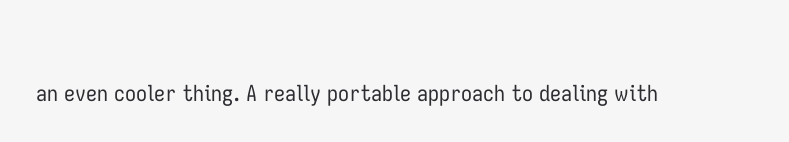an even cooler thing. A really portable approach to dealing with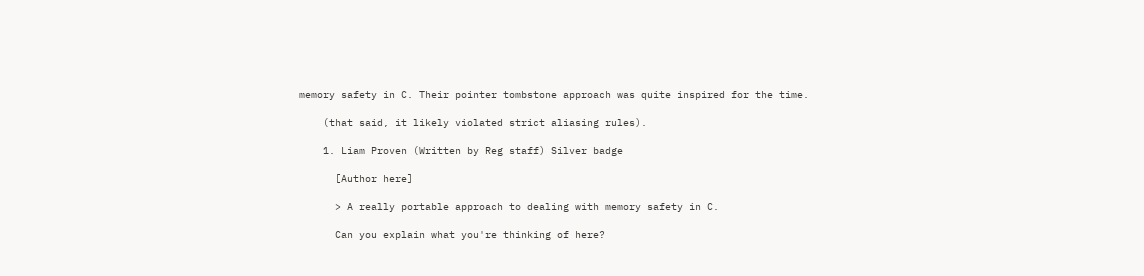memory safety in C. Their pointer tombstone approach was quite inspired for the time.

    (that said, it likely violated strict aliasing rules).

    1. Liam Proven (Written by Reg staff) Silver badge

      [Author here]

      > A really portable approach to dealing with memory safety in C.

      Can you explain what you're thinking of here?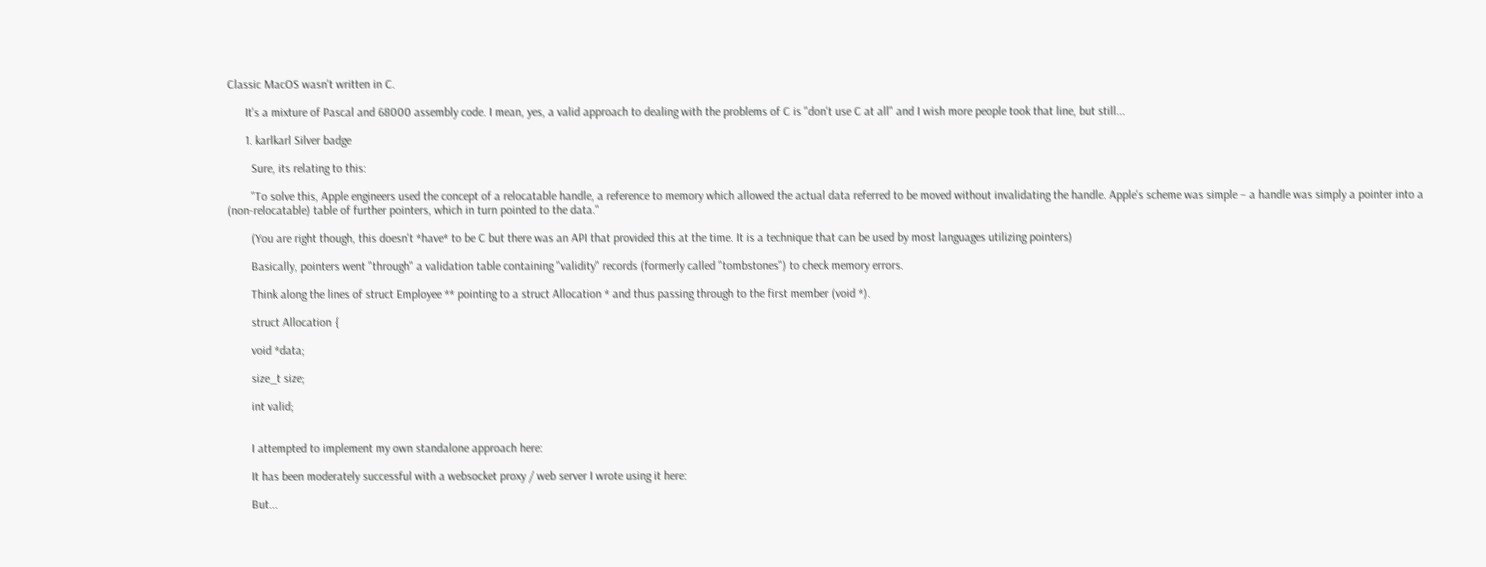Classic MacOS wasn't written in C.

      It's a mixture of Pascal and 68000 assembly code. I mean, yes, a valid approach to dealing with the problems of C is "don't use C at all" and I wish more people took that line, but still...

      1. karlkarl Silver badge

        Sure, its relating to this:

        "To solve this, Apple engineers used the concept of a relocatable handle, a reference to memory which allowed the actual data referred to be moved without invalidating the handle. Apple's scheme was simple – a handle was simply a pointer into a (non-relocatable) table of further pointers, which in turn pointed to the data."

        (You are right though, this doesn't *have* to be C but there was an API that provided this at the time. It is a technique that can be used by most languages utilizing pointers)

        Basically, pointers went "through" a validation table containing "validity" records (formerly called "tombstones") to check memory errors.

        Think along the lines of struct Employee ** pointing to a struct Allocation * and thus passing through to the first member (void *).

        struct Allocation {

        void *data;

        size_t size;

        int valid;


        I attempted to implement my own standalone approach here:

        It has been moderately successful with a websocket proxy / web server I wrote using it here:

        But...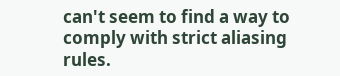can't seem to find a way to comply with strict aliasing rules.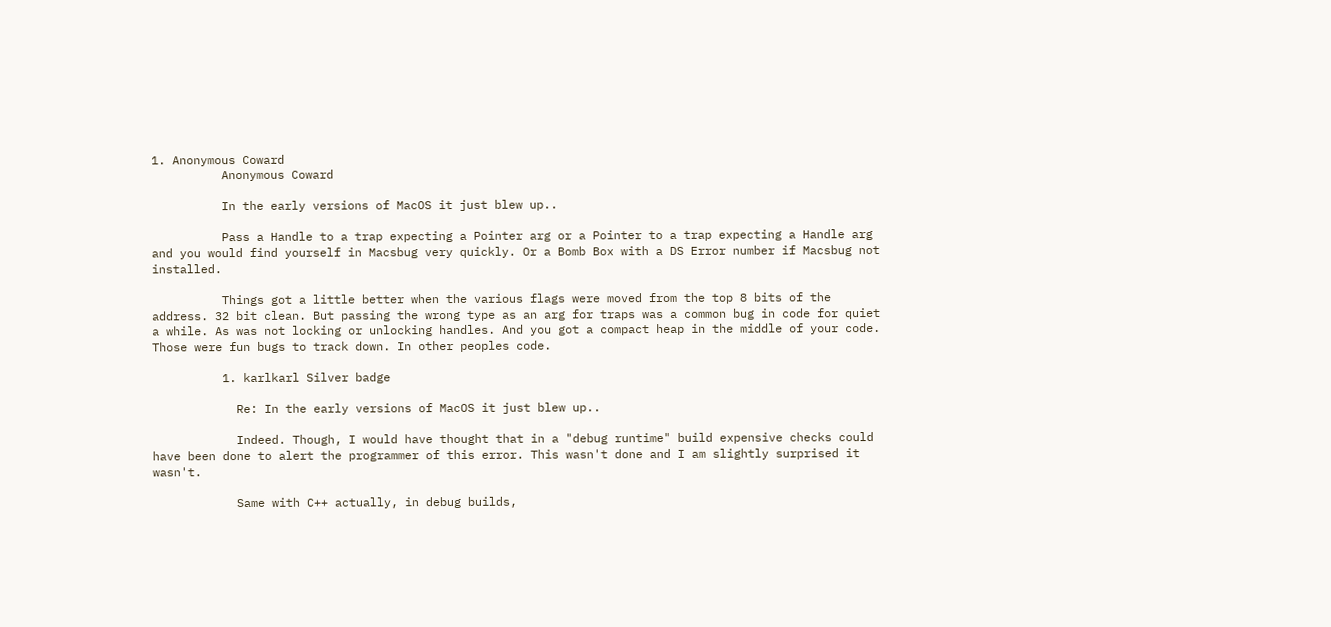1. Anonymous Coward
          Anonymous Coward

          In the early versions of MacOS it just blew up..

          Pass a Handle to a trap expecting a Pointer arg or a Pointer to a trap expecting a Handle arg and you would find yourself in Macsbug very quickly. Or a Bomb Box with a DS Error number if Macsbug not installed.

          Things got a little better when the various flags were moved from the top 8 bits of the address. 32 bit clean. But passing the wrong type as an arg for traps was a common bug in code for quiet a while. As was not locking or unlocking handles. And you got a compact heap in the middle of your code. Those were fun bugs to track down. In other peoples code.

          1. karlkarl Silver badge

            Re: In the early versions of MacOS it just blew up..

            Indeed. Though, I would have thought that in a "debug runtime" build expensive checks could have been done to alert the programmer of this error. This wasn't done and I am slightly surprised it wasn't.

            Same with C++ actually, in debug builds,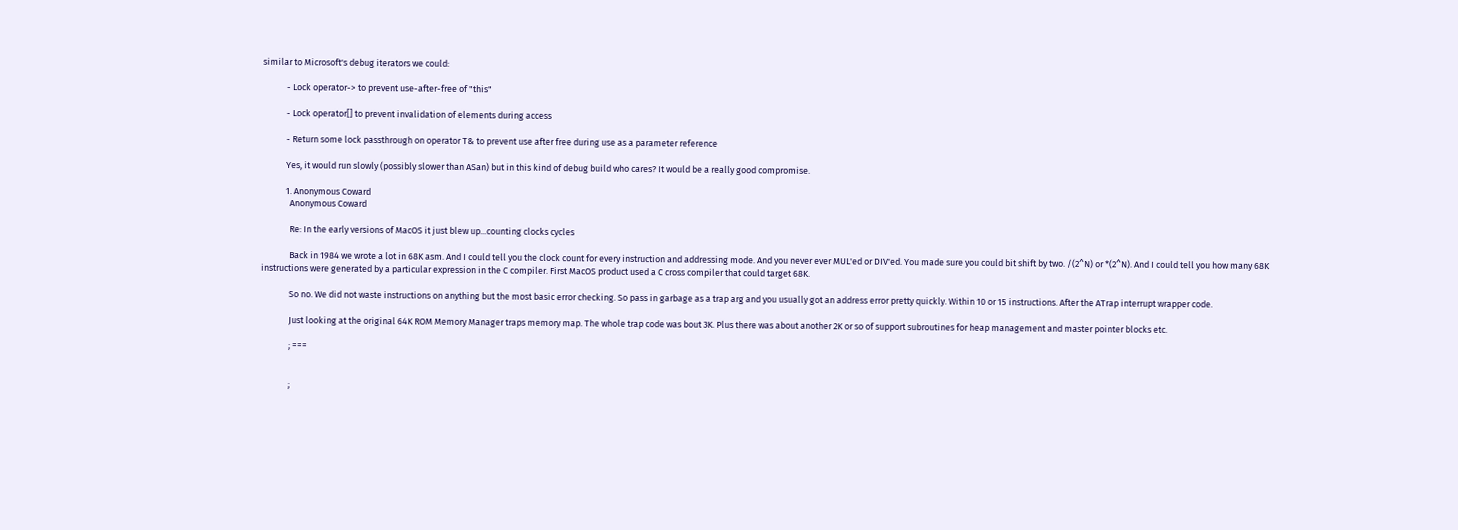similar to Microsoft's debug iterators we could:

            - Lock operator-> to prevent use-after-free of "this"

            - Lock operator[] to prevent invalidation of elements during access

            - Return some lock passthrough on operator T& to prevent use after free during use as a parameter reference

            Yes, it would run slowly (possibly slower than ASan) but in this kind of debug build who cares? It would be a really good compromise.

            1. Anonymous Coward
              Anonymous Coward

              Re: In the early versions of MacOS it just blew up...counting clocks cycles

              Back in 1984 we wrote a lot in 68K asm. And I could tell you the clock count for every instruction and addressing mode. And you never ever MUL'ed or DIV'ed. You made sure you could bit shift by two. /(2^N) or *(2^N). And I could tell you how many 68K instructions were generated by a particular expression in the C compiler. First MacOS product used a C cross compiler that could target 68K.

              So no. We did not waste instructions on anything but the most basic error checking. So pass in garbage as a trap arg and you usually got an address error pretty quickly. Within 10 or 15 instructions. After the ATrap interrupt wrapper code.

              Just looking at the original 64K ROM Memory Manager traps memory map. The whole trap code was bout 3K. Plus there was about another 2K or so of support subroutines for heap management and master pointer blocks etc.

              ; ===


              ;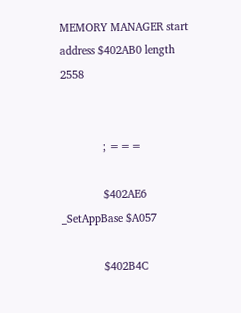MEMORY MANAGER start address $402AB0 length 2558


              ; ===

              $402AE6 _SetAppBase $A057

              $402B4C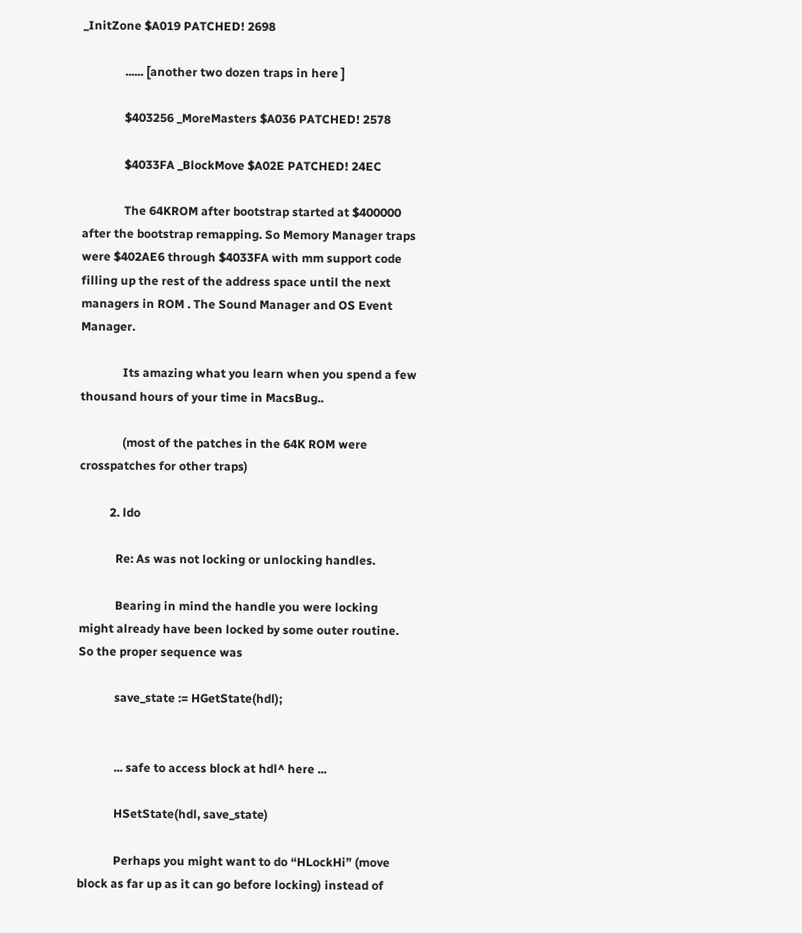_InitZone $A019 PATCHED! 2698

              ...... [another two dozen traps in here ]

              $403256 _MoreMasters $A036 PATCHED! 2578

              $4033FA _BlockMove $A02E PATCHED! 24EC

              The 64KROM after bootstrap started at $400000 after the bootstrap remapping. So Memory Manager traps were $402AE6 through $4033FA with mm support code filling up the rest of the address space until the next managers in ROM . The Sound Manager and OS Event Manager.

              Its amazing what you learn when you spend a few thousand hours of your time in MacsBug..

              (most of the patches in the 64K ROM were crosspatches for other traps)

          2. ldo

            Re: As was not locking or unlocking handles.

            Bearing in mind the handle you were locking might already have been locked by some outer routine. So the proper sequence was

            save_state := HGetState(hdl);


            ... safe to access block at hdl^ here ...

            HSetState(hdl, save_state)

            Perhaps you might want to do “HLockHi” (move block as far up as it can go before locking) instead of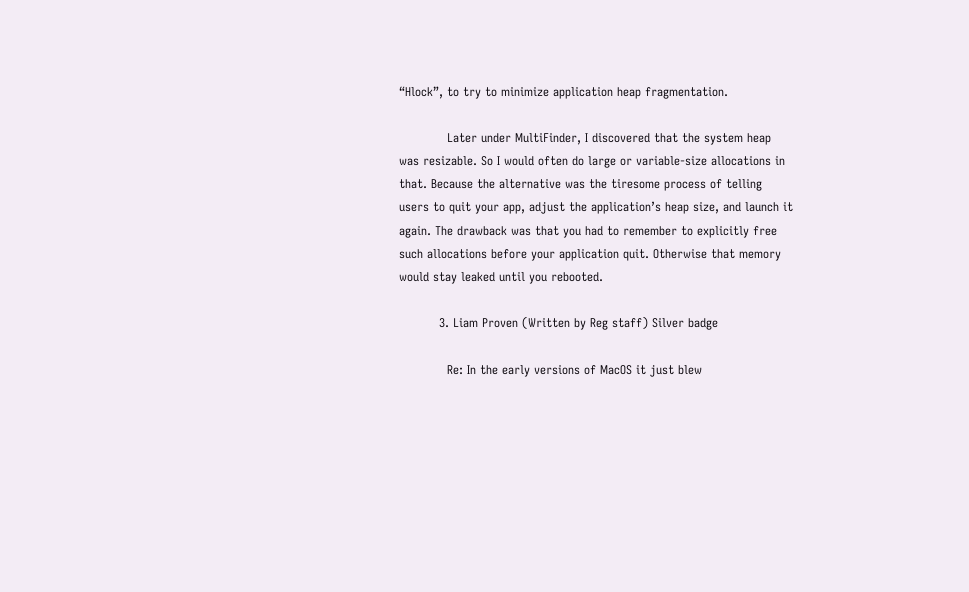“Hlock”, to try to minimize application heap fragmentation.

            Later under MultiFinder, I discovered that the system heap was resizable. So I would often do large or variable-size allocations in that. Because the alternative was the tiresome process of telling users to quit your app, adjust the application’s heap size, and launch it again. The drawback was that you had to remember to explicitly free such allocations before your application quit. Otherwise that memory would stay leaked until you rebooted.

          3. Liam Proven (Written by Reg staff) Silver badge

            Re: In the early versions of MacOS it just blew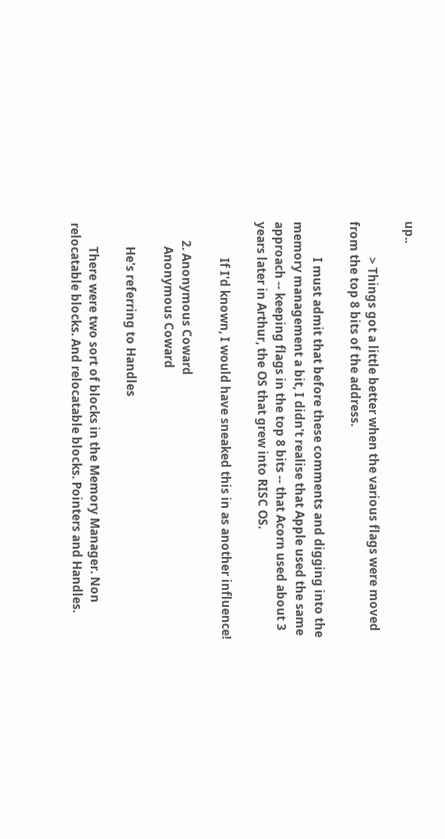up..

            > Things got a little better when the various flags were moved from the top 8 bits of the address.

            I must admit that before these comments and digging into the memory management a bit, I didn't realise that Apple used the same approach -- keeping flags in the top 8 bits -- that Acorn used about 3 years later in Arthur, the OS that grew into RISC OS.

            If I'd known, I would have sneaked this in as another influence!

      2. Anonymous Coward
        Anonymous Coward

        He's referring to Handles

        There were two sort of blocks in the Memory Manager. Non relocatable blocks. And relocatable blocks. Pointers and Handles.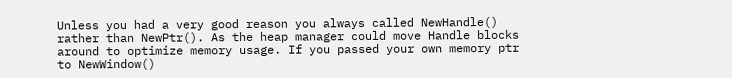Unless you had a very good reason you always called NewHandle() rather than NewPtr(). As the heap manager could move Handle blocks around to optimize memory usage. If you passed your own memory ptr to NewWindow()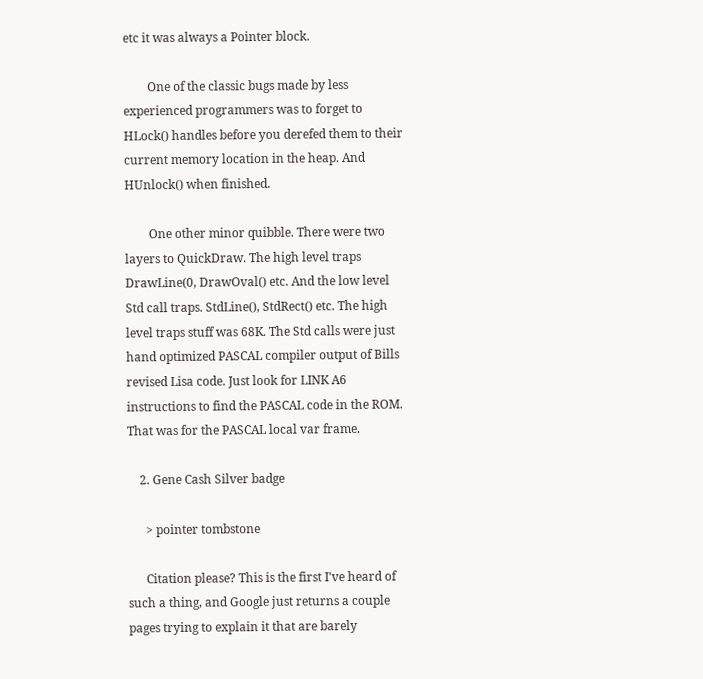etc it was always a Pointer block.

        One of the classic bugs made by less experienced programmers was to forget to HLock() handles before you derefed them to their current memory location in the heap. And HUnlock() when finished.

        One other minor quibble. There were two layers to QuickDraw. The high level traps DrawLine(0, DrawOval() etc. And the low level Std call traps. StdLine(), StdRect() etc. The high level traps stuff was 68K. The Std calls were just hand optimized PASCAL compiler output of Bills revised Lisa code. Just look for LINK A6 instructions to find the PASCAL code in the ROM. That was for the PASCAL local var frame.

    2. Gene Cash Silver badge

      > pointer tombstone

      Citation please? This is the first I've heard of such a thing, and Google just returns a couple pages trying to explain it that are barely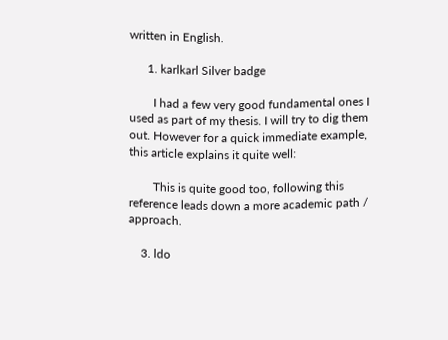written in English.

      1. karlkarl Silver badge

        I had a few very good fundamental ones I used as part of my thesis. I will try to dig them out. However for a quick immediate example, this article explains it quite well:

        This is quite good too, following this reference leads down a more academic path / approach.

    3. ldo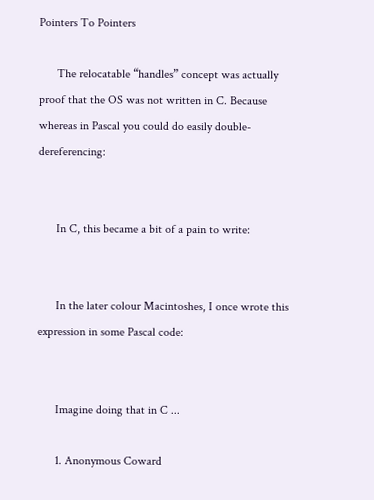Pointers To Pointers

      The relocatable “handles” concept was actually proof that the OS was not written in C. Because whereas in Pascal you could do easily double-dereferencing:


      In C, this became a bit of a pain to write:


      In the later colour Macintoshes, I once wrote this expression in some Pascal code:


      Imagine doing that in C ...

      1. Anonymous Coward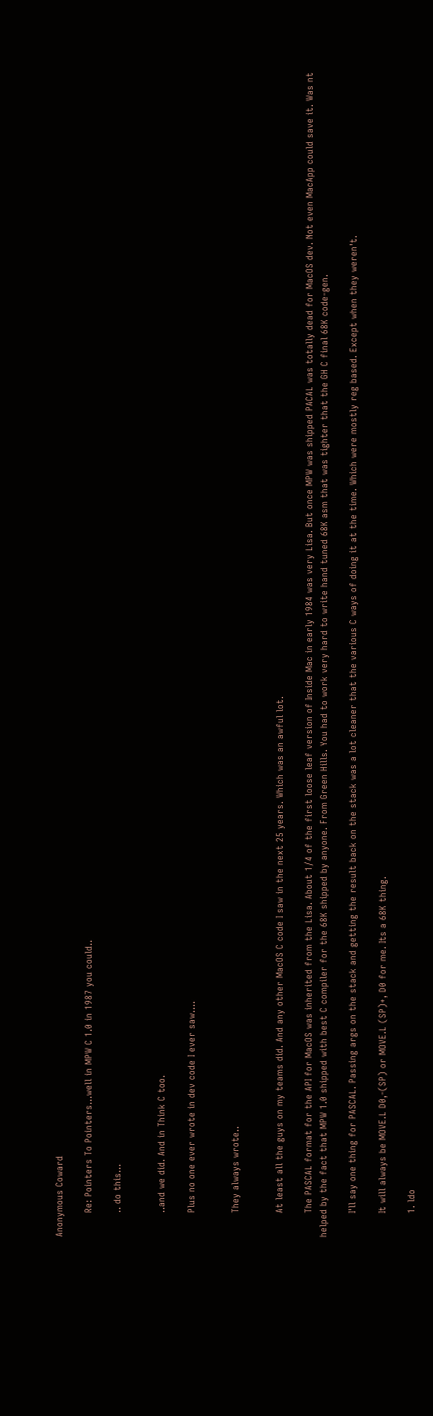Anonymous Coward

        Re: Pointers To Pointers...well in MPW C 1.0 in 1987 you could..

        .. do this...


        ..and we did. And in Think C too.

        Plus no one ever wrote in dev code I ever saw....


        They always wrote..


        At least all the guys on my teams did. And any other MacOS C code I saw in the next 25 years. Which was an awful lot.

        The PASCAL format for the API for MacOS was inherited from the Lisa. About 1/4 of the first loose leaf version of Inside Mac in early 1984 was very Lisa. But once MPW was shipped PACAL was totally dead for MacOS dev. Not even MacApp could save it. Was nt helped by the fact that MPW 1.0 shipped with best C compiler for the 68K shipped by anyone. From Green Hills. You had to work very hard to write hand tuned 68K asm that was tighter that the GH C final 68K code-gen.

        I'll say one thing for PASCAL. Passing args on the stack and getting the result back on the stack was a lot cleaner that the various C ways of doing it at the time. Which were mostly reg based. Except when they weren't.

        It will always be MOVE.L D0,-(SP) or MOVE.L (SP)+, D0 for me. Its a 68K thing.

        1. ldo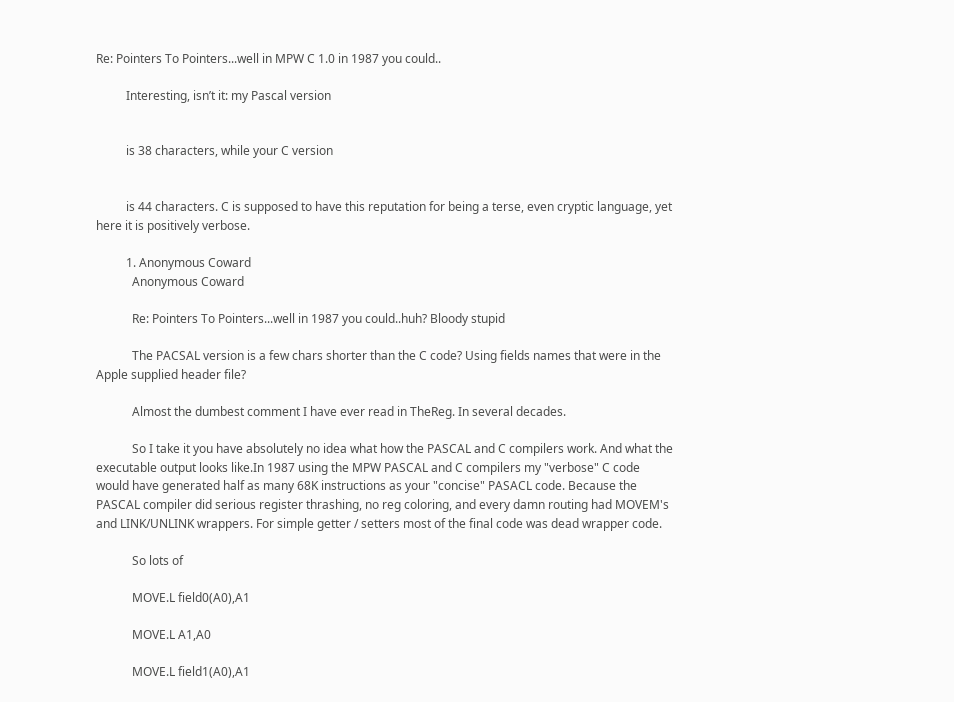Re: Pointers To Pointers...well in MPW C 1.0 in 1987 you could..

          Interesting, isn’t it: my Pascal version


          is 38 characters, while your C version


          is 44 characters. C is supposed to have this reputation for being a terse, even cryptic language, yet here it is positively verbose.

          1. Anonymous Coward
            Anonymous Coward

            Re: Pointers To Pointers...well in 1987 you could..huh? Bloody stupid

            The PACSAL version is a few chars shorter than the C code? Using fields names that were in the Apple supplied header file?

            Almost the dumbest comment I have ever read in TheReg. In several decades.

            So I take it you have absolutely no idea what how the PASCAL and C compilers work. And what the executable output looks like.In 1987 using the MPW PASCAL and C compilers my "verbose" C code would have generated half as many 68K instructions as your "concise" PASACL code. Because the PASCAL compiler did serious register thrashing, no reg coloring, and every damn routing had MOVEM's and LINK/UNLINK wrappers. For simple getter / setters most of the final code was dead wrapper code.

            So lots of

            MOVE.L field0(A0),A1

            MOVE.L A1,A0

            MOVE.L field1(A0),A1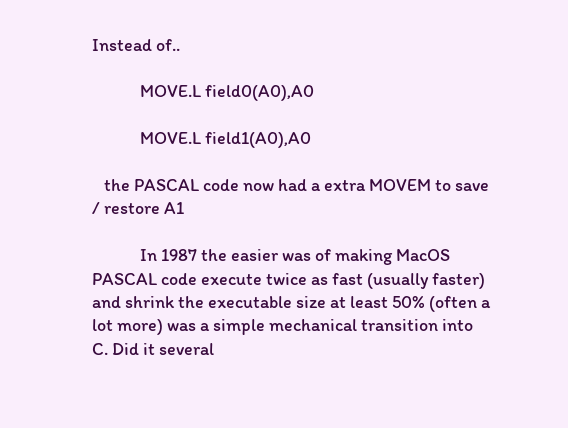Instead of..

            MOVE.L field0(A0),A0

            MOVE.L field1(A0),A0

   the PASCAL code now had a extra MOVEM to save / restore A1

            In 1987 the easier was of making MacOS PASCAL code execute twice as fast (usually faster) and shrink the executable size at least 50% (often a lot more) was a simple mechanical transition into C. Did it several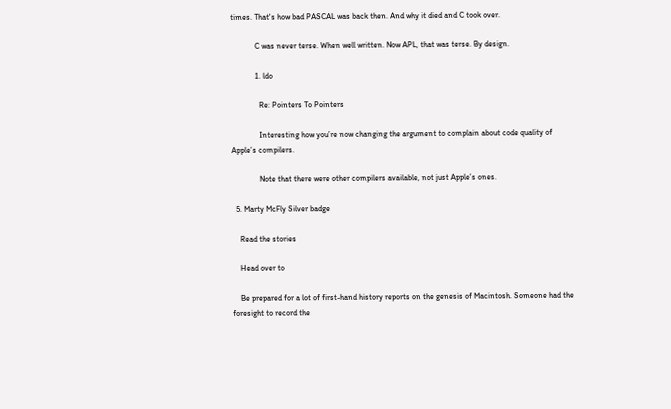times. That's how bad PASCAL was back then. And why it died and C took over.

            C was never terse. When well written. Now APL, that was terse. By design.

            1. ldo

              Re: Pointers To Pointers

              Interesting how you’re now changing the argument to complain about code quality of Apple’s compilers.

              Note that there were other compilers available, not just Apple’s ones.

  5. Marty McFly Silver badge

    Read the stories

    Head over to

    Be prepared for a lot of first-hand history reports on the genesis of Macintosh. Someone had the foresight to record the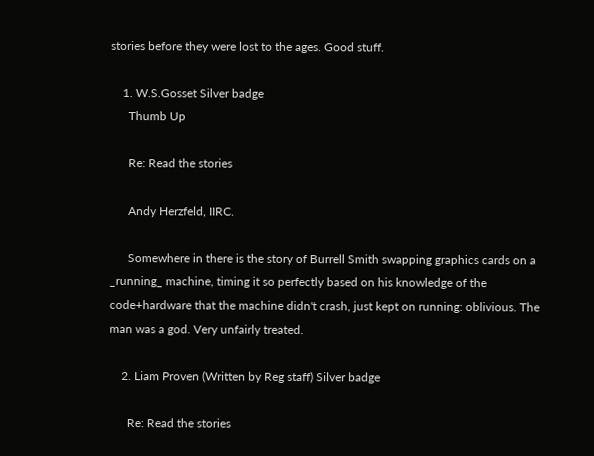stories before they were lost to the ages. Good stuff.

    1. W.S.Gosset Silver badge
      Thumb Up

      Re: Read the stories

      Andy Herzfeld, IIRC.

      Somewhere in there is the story of Burrell Smith swapping graphics cards on a _running_ machine, timing it so perfectly based on his knowledge of the code+hardware that the machine didn't crash, just kept on running: oblivious. The man was a god. Very unfairly treated.

    2. Liam Proven (Written by Reg staff) Silver badge

      Re: Read the stories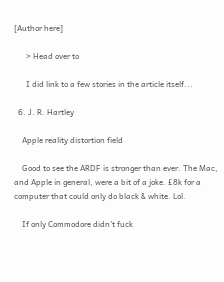[Author here]

      > Head over to

      I did link to a few stories in the article itself...

  6. J. R. Hartley

    Apple reality distortion field

    Good to see the ARDF is stronger than ever. The Mac, and Apple in general, were a bit of a joke. £8k for a computer that could only do black & white. Lol.

    If only Commodore didn't fuck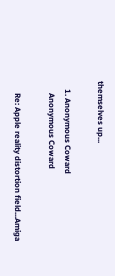themselves up...

    1. Anonymous Coward
      Anonymous Coward

      Re: Apple reality distortion field...Amiga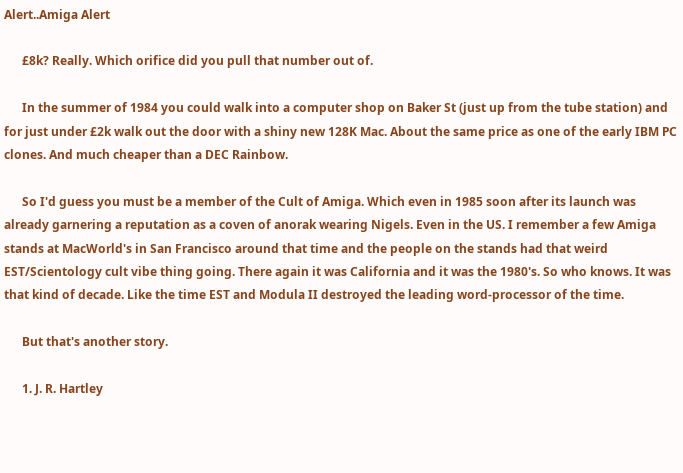Alert..Amiga Alert

      £8k? Really. Which orifice did you pull that number out of.

      In the summer of 1984 you could walk into a computer shop on Baker St (just up from the tube station) and for just under £2k walk out the door with a shiny new 128K Mac. About the same price as one of the early IBM PC clones. And much cheaper than a DEC Rainbow.

      So I'd guess you must be a member of the Cult of Amiga. Which even in 1985 soon after its launch was already garnering a reputation as a coven of anorak wearing Nigels. Even in the US. I remember a few Amiga stands at MacWorld's in San Francisco around that time and the people on the stands had that weird EST/Scientology cult vibe thing going. There again it was California and it was the 1980's. So who knows. It was that kind of decade. Like the time EST and Modula II destroyed the leading word-processor of the time.

      But that's another story.

      1. J. R. Hartley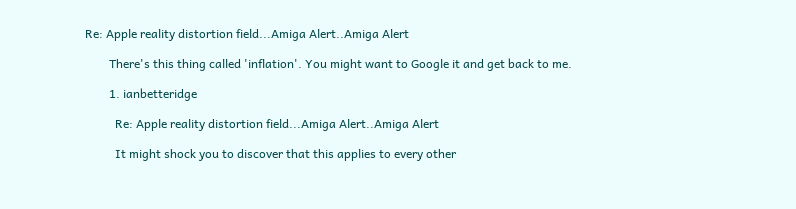Re: Apple reality distortion field...Amiga Alert..Amiga Alert

        There's this thing called 'inflation'. You might want to Google it and get back to me.

        1. ianbetteridge

          Re: Apple reality distortion field...Amiga Alert..Amiga Alert

          It might shock you to discover that this applies to every other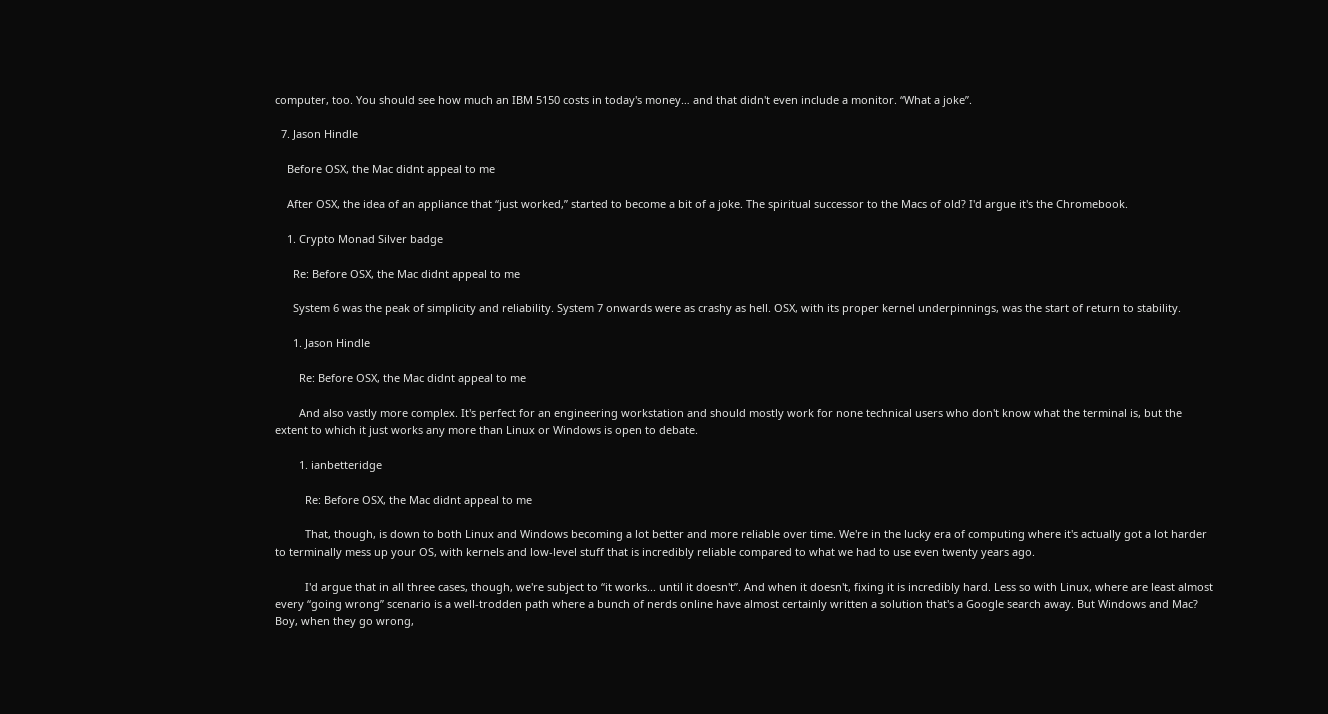computer, too. You should see how much an IBM 5150 costs in today's money… and that didn't even include a monitor. “What a joke”.

  7. Jason Hindle

    Before OSX, the Mac didnt appeal to me

    After OSX, the idea of an appliance that “just worked,” started to become a bit of a joke. The spiritual successor to the Macs of old? I'd argue it's the Chromebook.

    1. Crypto Monad Silver badge

      Re: Before OSX, the Mac didnt appeal to me

      System 6 was the peak of simplicity and reliability. System 7 onwards were as crashy as hell. OSX, with its proper kernel underpinnings, was the start of return to stability.

      1. Jason Hindle

        Re: Before OSX, the Mac didnt appeal to me

        And also vastly more complex. It's perfect for an engineering workstation and should mostly work for none technical users who don't know what the terminal is, but the extent to which it just works any more than Linux or Windows is open to debate.

        1. ianbetteridge

          Re: Before OSX, the Mac didnt appeal to me

          That, though, is down to both Linux and Windows becoming a lot better and more reliable over time. We're in the lucky era of computing where it's actually got a lot harder to terminally mess up your OS, with kernels and low-level stuff that is incredibly reliable compared to what we had to use even twenty years ago.

          I'd argue that in all three cases, though, we're subject to “it works... until it doesn't”. And when it doesn't, fixing it is incredibly hard. Less so with Linux, where are least almost every “going wrong” scenario is a well-trodden path where a bunch of nerds online have almost certainly written a solution that's a Google search away. But Windows and Mac? Boy, when they go wrong,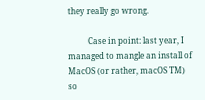they really go wrong.

          Case in point: last year, I managed to mangle an install of MacOS (or rather, macOS TM) so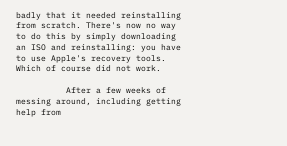badly that it needed reinstalling from scratch. There's now no way to do this by simply downloading an ISO and reinstalling: you have to use Apple's recovery tools. Which of course did not work.

          After a few weeks of messing around, including getting help from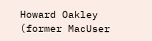Howard Oakley (former MacUser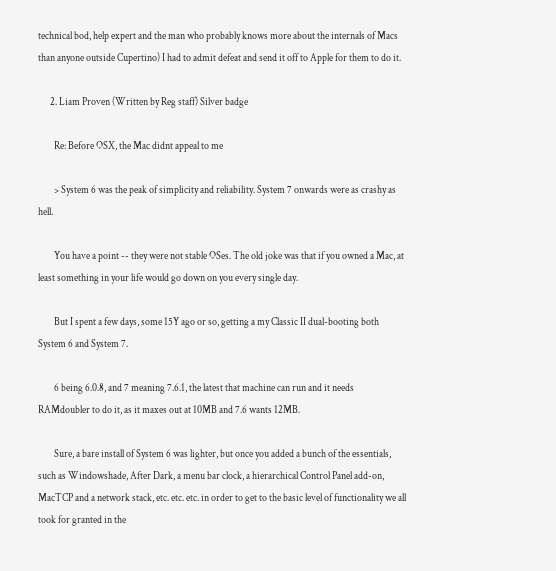technical bod, help expert and the man who probably knows more about the internals of Macs than anyone outside Cupertino) I had to admit defeat and send it off to Apple for them to do it.

      2. Liam Proven (Written by Reg staff) Silver badge

        Re: Before OSX, the Mac didnt appeal to me

        > System 6 was the peak of simplicity and reliability. System 7 onwards were as crashy as hell.

        You have a point -- they were not stable OSes. The old joke was that if you owned a Mac, at least something in your life would go down on you every single day.

        But I spent a few days, some 15Y ago or so, getting a my Classic II dual-booting both System 6 and System 7.

        6 being 6.0.8, and 7 meaning 7.6.1, the latest that machine can run and it needs RAMdoubler to do it, as it maxes out at 10MB and 7.6 wants 12MB.

        Sure, a bare install of System 6 was lighter, but once you added a bunch of the essentials, such as Windowshade, After Dark, a menu bar clock, a hierarchical Control Panel add-on, MacTCP and a network stack, etc. etc. etc. in order to get to the basic level of functionality we all took for granted in the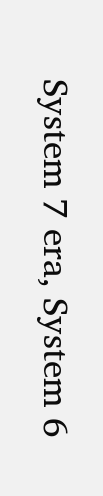System 7 era, System 6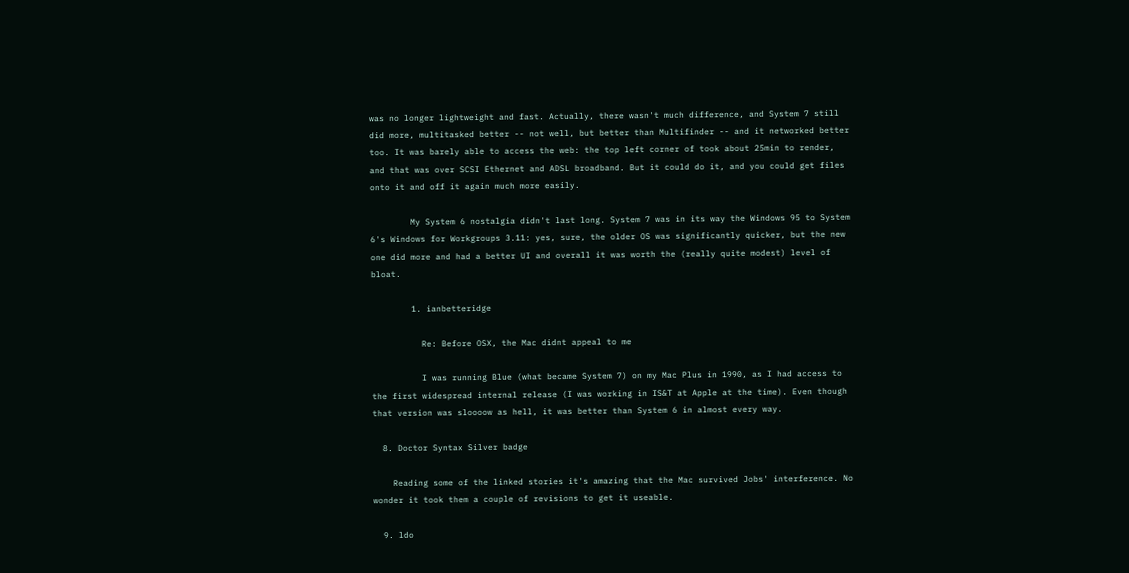was no longer lightweight and fast. Actually, there wasn't much difference, and System 7 still did more, multitasked better -- not well, but better than Multifinder -- and it networked better too. It was barely able to access the web: the top left corner of took about 25min to render, and that was over SCSI Ethernet and ADSL broadband. But it could do it, and you could get files onto it and off it again much more easily.

        My System 6 nostalgia didn't last long. System 7 was in its way the Windows 95 to System 6's Windows for Workgroups 3.11: yes, sure, the older OS was significantly quicker, but the new one did more and had a better UI and overall it was worth the (really quite modest) level of bloat.

        1. ianbetteridge

          Re: Before OSX, the Mac didnt appeal to me

          I was running Blue (what became System 7) on my Mac Plus in 1990, as I had access to the first widespread internal release (I was working in IS&T at Apple at the time). Even though that version was sloooow as hell, it was better than System 6 in almost every way.

  8. Doctor Syntax Silver badge

    Reading some of the linked stories it's amazing that the Mac survived Jobs' interference. No wonder it took them a couple of revisions to get it useable.

  9. ldo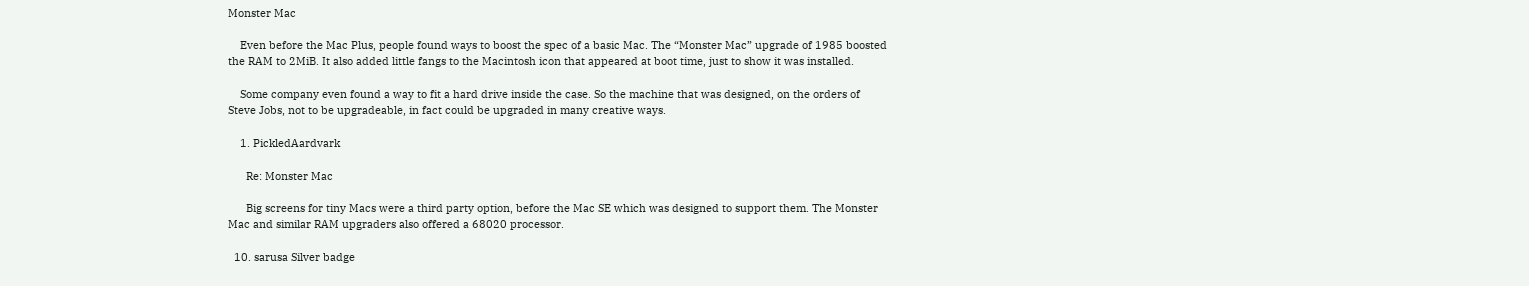Monster Mac

    Even before the Mac Plus, people found ways to boost the spec of a basic Mac. The “Monster Mac” upgrade of 1985 boosted the RAM to 2MiB. It also added little fangs to the Macintosh icon that appeared at boot time, just to show it was installed.

    Some company even found a way to fit a hard drive inside the case. So the machine that was designed, on the orders of Steve Jobs, not to be upgradeable, in fact could be upgraded in many creative ways.

    1. PickledAardvark

      Re: Monster Mac

      Big screens for tiny Macs were a third party option, before the Mac SE which was designed to support them. The Monster Mac and similar RAM upgraders also offered a 68020 processor.

  10. sarusa Silver badge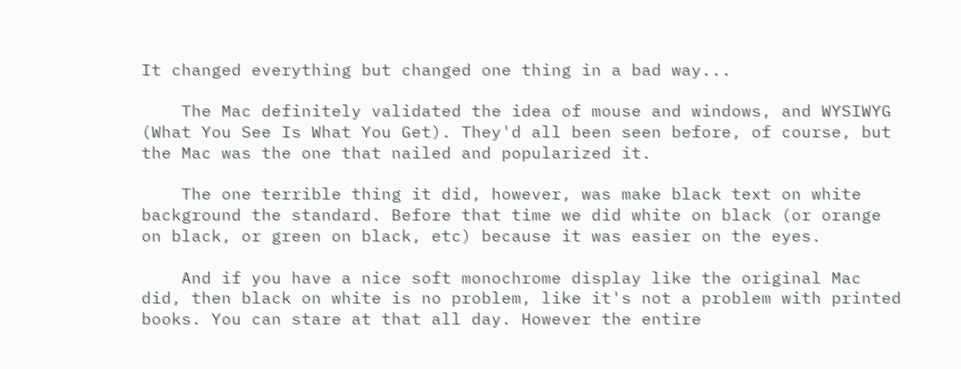It changed everything but changed one thing in a bad way...

    The Mac definitely validated the idea of mouse and windows, and WYSIWYG (What You See Is What You Get). They'd all been seen before, of course, but the Mac was the one that nailed and popularized it.

    The one terrible thing it did, however, was make black text on white background the standard. Before that time we did white on black (or orange on black, or green on black, etc) because it was easier on the eyes.

    And if you have a nice soft monochrome display like the original Mac did, then black on white is no problem, like it's not a problem with printed books. You can stare at that all day. However the entire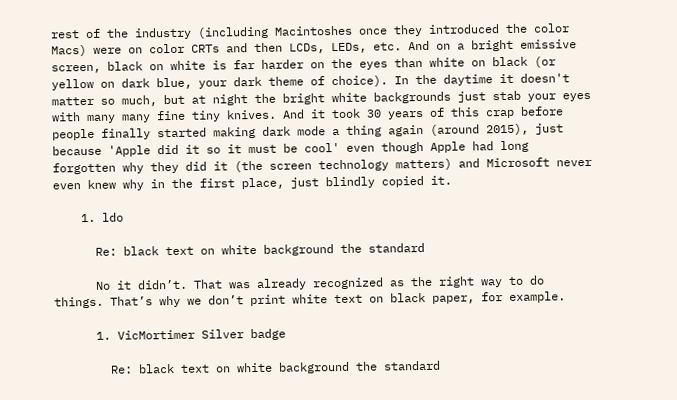rest of the industry (including Macintoshes once they introduced the color Macs) were on color CRTs and then LCDs, LEDs, etc. And on a bright emissive screen, black on white is far harder on the eyes than white on black (or yellow on dark blue, your dark theme of choice). In the daytime it doesn't matter so much, but at night the bright white backgrounds just stab your eyes with many many fine tiny knives. And it took 30 years of this crap before people finally started making dark mode a thing again (around 2015), just because 'Apple did it so it must be cool' even though Apple had long forgotten why they did it (the screen technology matters) and Microsoft never even knew why in the first place, just blindly copied it.

    1. ldo

      Re: black text on white background the standard

      No it didn’t. That was already recognized as the right way to do things. That’s why we don’t print white text on black paper, for example.

      1. VicMortimer Silver badge

        Re: black text on white background the standard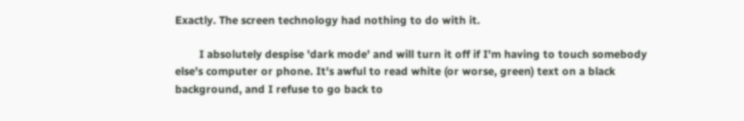Exactly. The screen technology had nothing to do with it.

        I absolutely despise 'dark mode' and will turn it off if I'm having to touch somebody else's computer or phone. It's awful to read white (or worse, green) text on a black background, and I refuse to go back to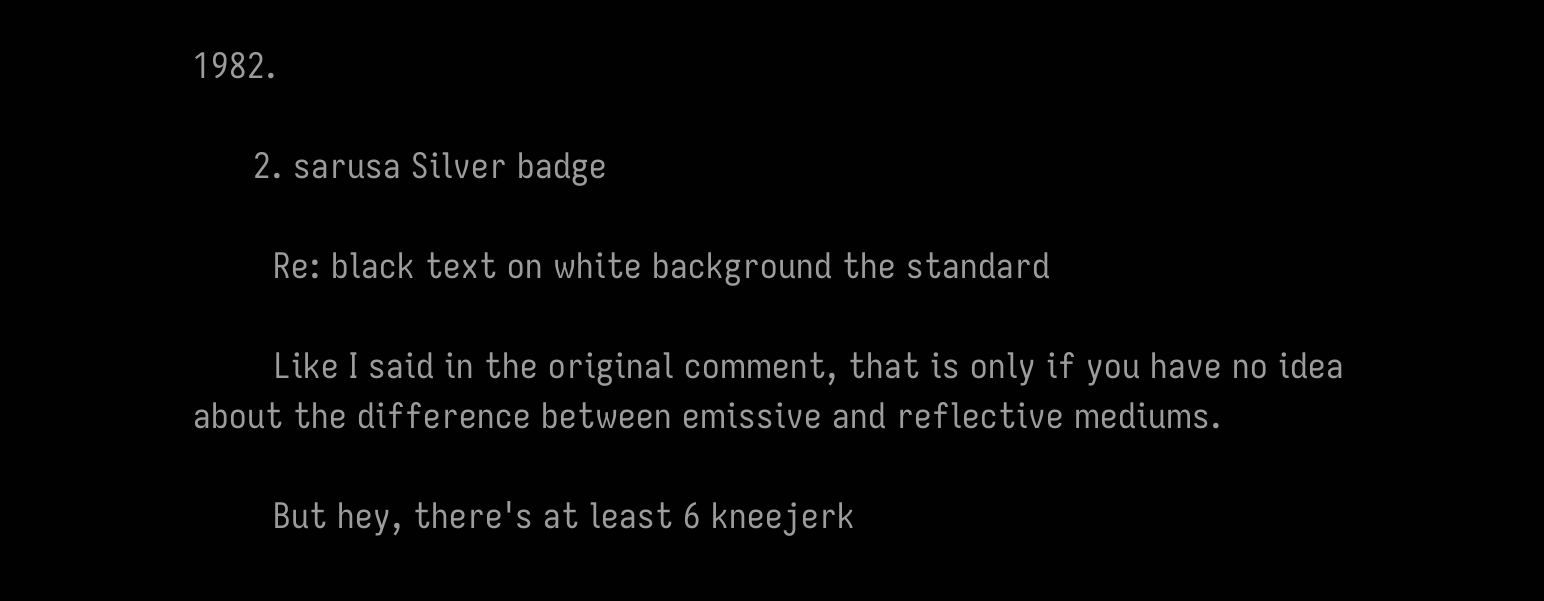1982.

      2. sarusa Silver badge

        Re: black text on white background the standard

        Like I said in the original comment, that is only if you have no idea about the difference between emissive and reflective mediums.

        But hey, there's at least 6 kneejerk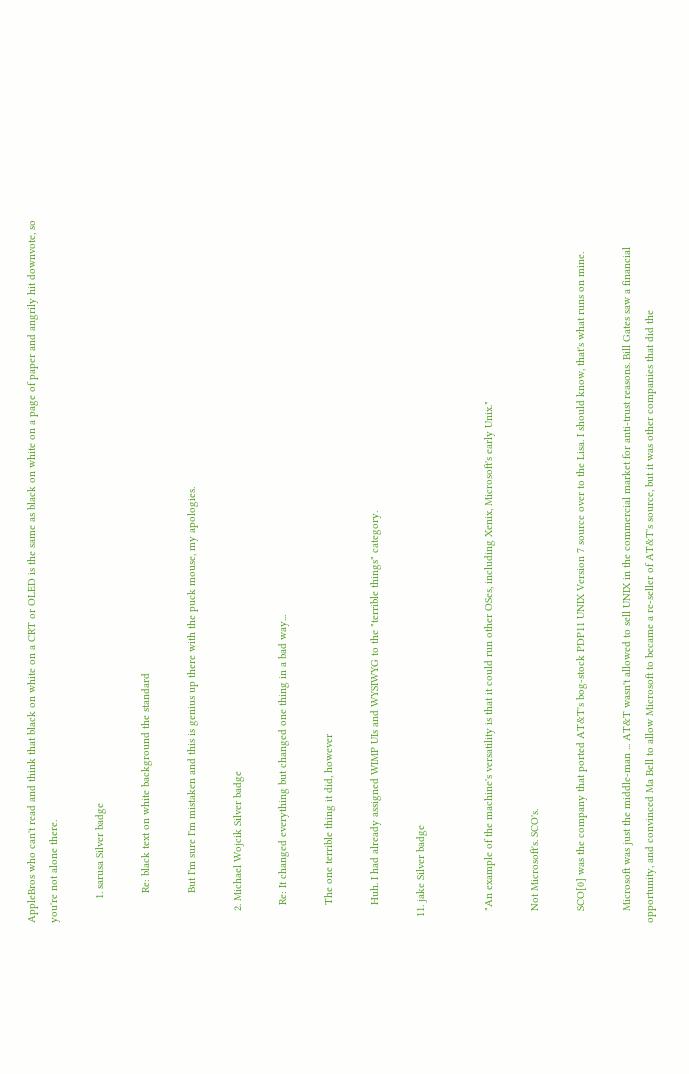AppleBros who can't read and think that black on white on a CRT or OLED is the same as black on white on a page of paper and angrily hit downvote, so you're not alone there.

        1. sarusa Silver badge

          Re: black text on white background the standard

          But I'm sure I'm mistaken and this is genius up there with the puck mouse, my apologies.

    2. Michael Wojcik Silver badge

      Re: It changed everything but changed one thing in a bad way...

      The one terrible thing it did, however

      Huh. I had already assigned WIMP UIs and WYSIWYG to the "terrible things" category.

  11. jake Silver badge


    "An example of the machine's versatility is that it could run other OSes, including Xenix, Microsoft's early Unix."

    Not Microsoft's. SCO's.

    SCO[0] was the company that ported AT&T's bog-stock PDP11 UNIX Version 7 source over to the Lisa. I should know, that's what runs on mine.

    Microsoft was just the middle-man ... AT&T wasn't allowed to sell UNIX in the commercial market for anti-trust reasons. Bill Gates saw a financial opportunity, and convinced Ma Bell to allow Microsoft to became a re-seller of AT&T's source, but it was other companies that did the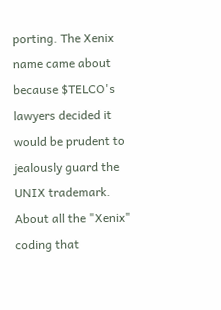porting. The Xenix name came about because $TELCO's lawyers decided it would be prudent to jealously guard the UNIX trademark. About all the "Xenix" coding that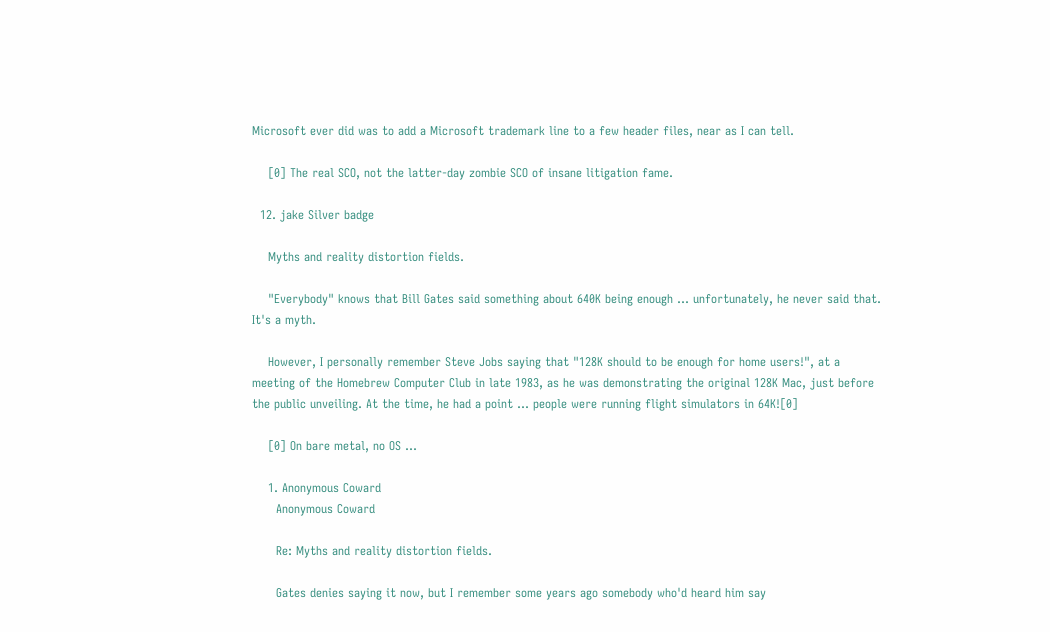Microsoft ever did was to add a Microsoft trademark line to a few header files, near as I can tell.

    [0] The real SCO, not the latter-day zombie SCO of insane litigation fame.

  12. jake Silver badge

    Myths and reality distortion fields.

    "Everybody" knows that Bill Gates said something about 640K being enough ... unfortunately, he never said that. It's a myth.

    However, I personally remember Steve Jobs saying that "128K should to be enough for home users!", at a meeting of the Homebrew Computer Club in late 1983, as he was demonstrating the original 128K Mac, just before the public unveiling. At the time, he had a point ... people were running flight simulators in 64K![0]

    [0] On bare metal, no OS ...

    1. Anonymous Coward
      Anonymous Coward

      Re: Myths and reality distortion fields.

      Gates denies saying it now, but I remember some years ago somebody who'd heard him say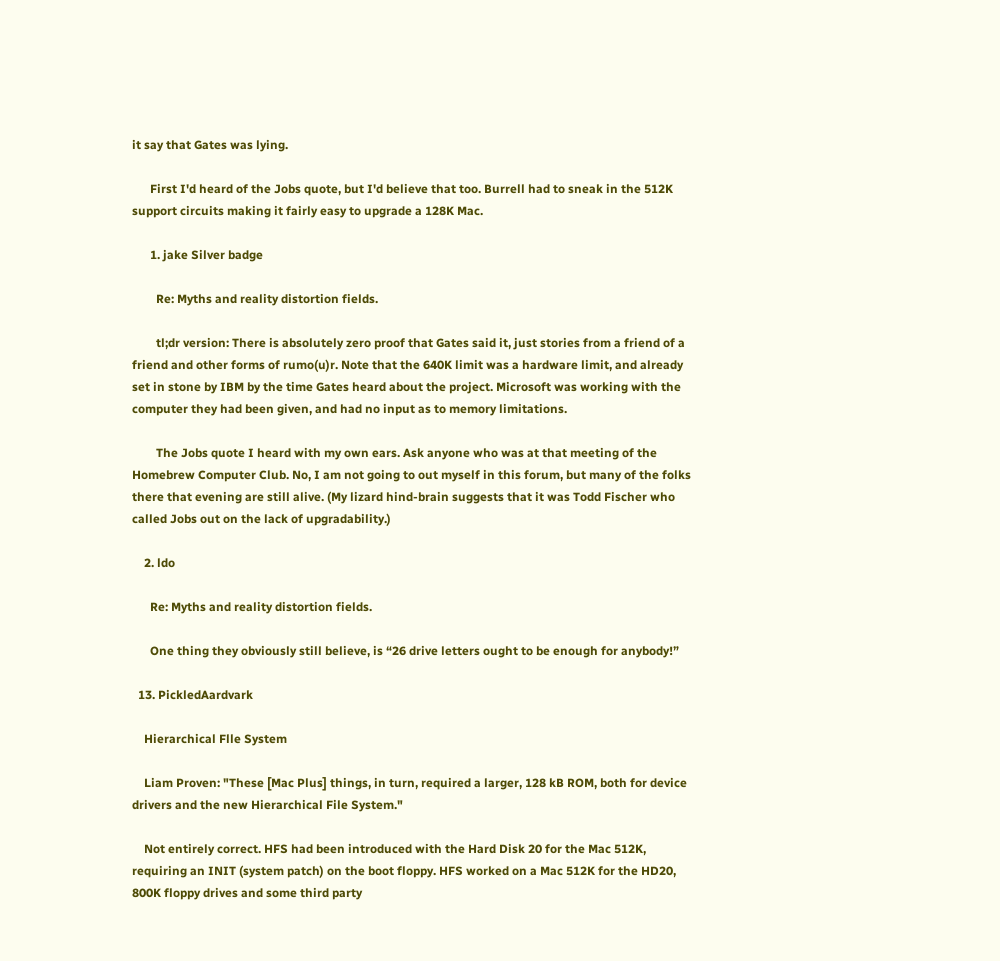it say that Gates was lying.

      First I'd heard of the Jobs quote, but I'd believe that too. Burrell had to sneak in the 512K support circuits making it fairly easy to upgrade a 128K Mac.

      1. jake Silver badge

        Re: Myths and reality distortion fields.

        tl;dr version: There is absolutely zero proof that Gates said it, just stories from a friend of a friend and other forms of rumo(u)r. Note that the 640K limit was a hardware limit, and already set in stone by IBM by the time Gates heard about the project. Microsoft was working with the computer they had been given, and had no input as to memory limitations.

        The Jobs quote I heard with my own ears. Ask anyone who was at that meeting of the Homebrew Computer Club. No, I am not going to out myself in this forum, but many of the folks there that evening are still alive. (My lizard hind-brain suggests that it was Todd Fischer who called Jobs out on the lack of upgradability.)

    2. ldo

      Re: Myths and reality distortion fields.

      One thing they obviously still believe, is “26 drive letters ought to be enough for anybody!”

  13. PickledAardvark

    Hierarchical Flle System

    Liam Proven: "These [Mac Plus] things, in turn, required a larger, 128 kB ROM, both for device drivers and the new Hierarchical File System."

    Not entirely correct. HFS had been introduced with the Hard Disk 20 for the Mac 512K, requiring an INIT (system patch) on the boot floppy. HFS worked on a Mac 512K for the HD20, 800K floppy drives and some third party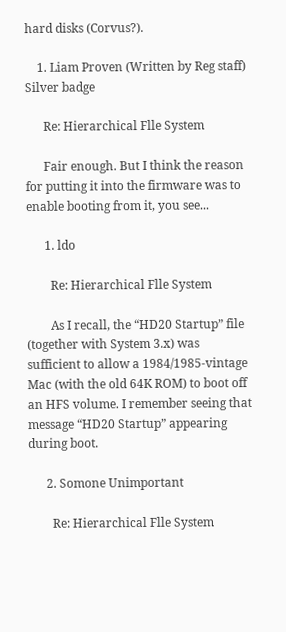hard disks (Corvus?).

    1. Liam Proven (Written by Reg staff) Silver badge

      Re: Hierarchical Flle System

      Fair enough. But I think the reason for putting it into the firmware was to enable booting from it, you see...

      1. ldo

        Re: Hierarchical Flle System

        As I recall, the “HD20 Startup” file (together with System 3.x) was sufficient to allow a 1984/1985-vintage Mac (with the old 64K ROM) to boot off an HFS volume. I remember seeing that message “HD20 Startup” appearing during boot.

      2. Somone Unimportant

        Re: Hierarchical Flle System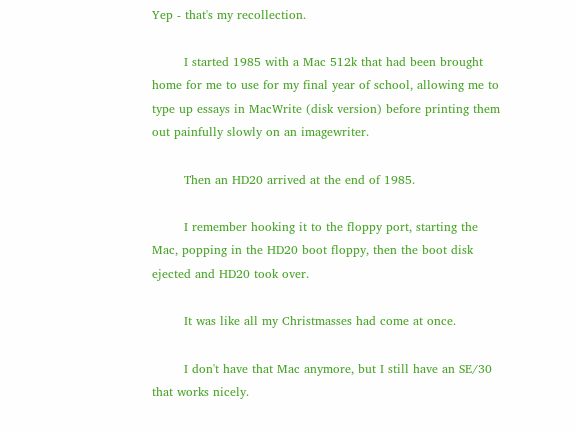Yep - that's my recollection.

        I started 1985 with a Mac 512k that had been brought home for me to use for my final year of school, allowing me to type up essays in MacWrite (disk version) before printing them out painfully slowly on an imagewriter.

        Then an HD20 arrived at the end of 1985.

        I remember hooking it to the floppy port, starting the Mac, popping in the HD20 boot floppy, then the boot disk ejected and HD20 took over.

        It was like all my Christmasses had come at once.

        I don't have that Mac anymore, but I still have an SE/30 that works nicely.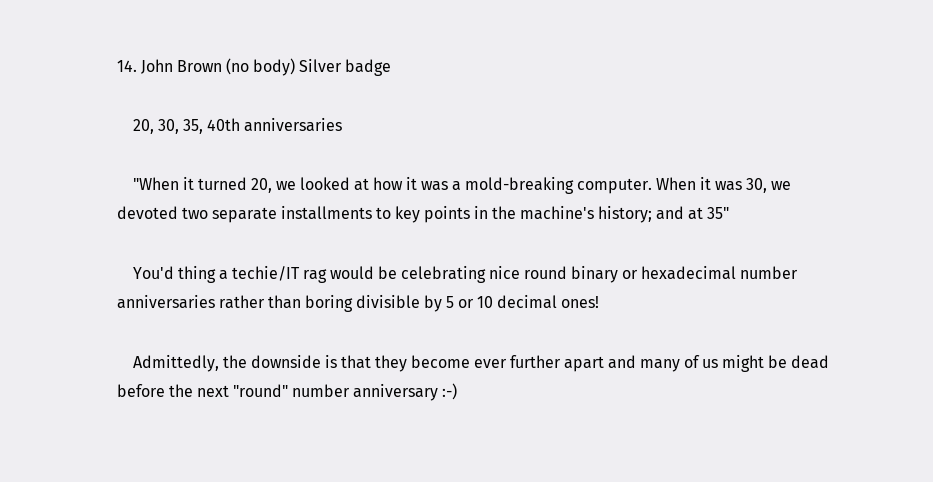14. John Brown (no body) Silver badge

    20, 30, 35, 40th anniversaries

    "When it turned 20, we looked at how it was a mold-breaking computer. When it was 30, we devoted two separate installments to key points in the machine's history; and at 35"

    You'd thing a techie/IT rag would be celebrating nice round binary or hexadecimal number anniversaries rather than boring divisible by 5 or 10 decimal ones!

    Admittedly, the downside is that they become ever further apart and many of us might be dead before the next "round" number anniversary :-)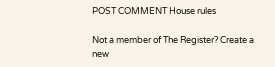POST COMMENT House rules

Not a member of The Register? Create a new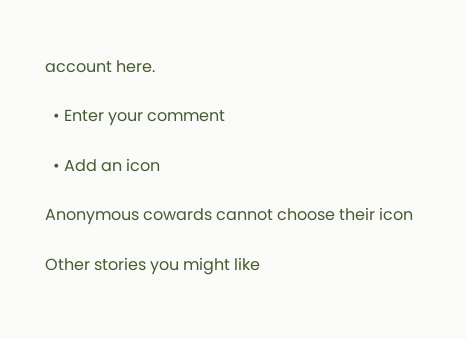account here.

  • Enter your comment

  • Add an icon

Anonymous cowards cannot choose their icon

Other stories you might like